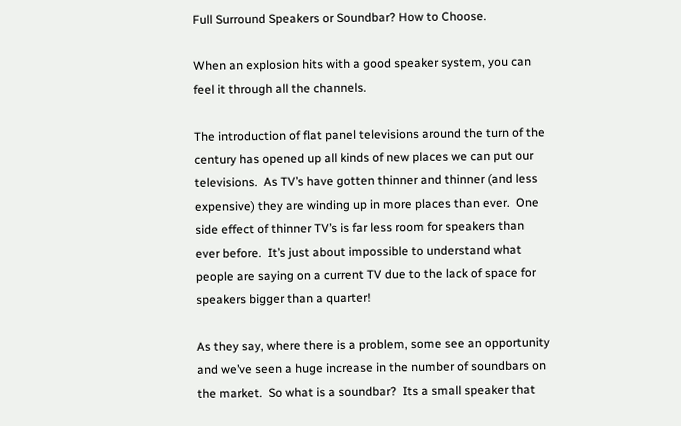Full Surround Speakers or Soundbar? How to Choose.

When an explosion hits with a good speaker system, you can feel it through all the channels.

The introduction of flat panel televisions around the turn of the century has opened up all kinds of new places we can put our televisions.  As TV’s have gotten thinner and thinner (and less expensive) they are winding up in more places than ever.  One side effect of thinner TV’s is far less room for speakers than ever before.  It’s just about impossible to understand what people are saying on a current TV due to the lack of space for speakers bigger than a quarter!

As they say, where there is a problem, some see an opportunity and we’ve seen a huge increase in the number of soundbars on the market.  So what is a soundbar?  Its a small speaker that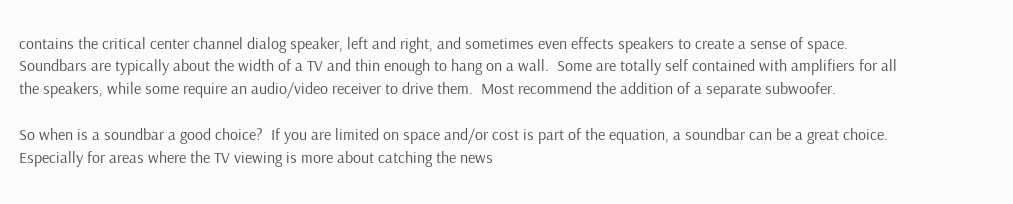contains the critical center channel dialog speaker, left and right, and sometimes even effects speakers to create a sense of space. Soundbars are typically about the width of a TV and thin enough to hang on a wall.  Some are totally self contained with amplifiers for all the speakers, while some require an audio/video receiver to drive them.  Most recommend the addition of a separate subwoofer.

So when is a soundbar a good choice?  If you are limited on space and/or cost is part of the equation, a soundbar can be a great choice.  Especially for areas where the TV viewing is more about catching the news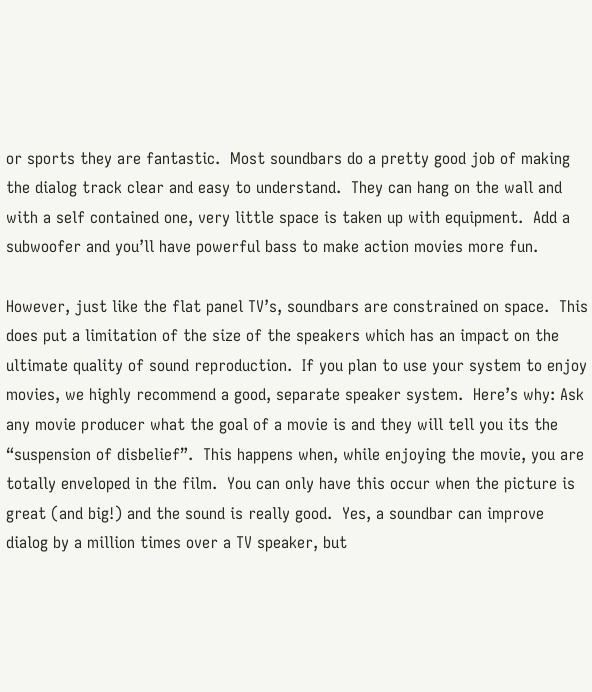or sports they are fantastic.  Most soundbars do a pretty good job of making the dialog track clear and easy to understand.  They can hang on the wall and with a self contained one, very little space is taken up with equipment.  Add a subwoofer and you’ll have powerful bass to make action movies more fun.

However, just like the flat panel TV’s, soundbars are constrained on space.  This does put a limitation of the size of the speakers which has an impact on the ultimate quality of sound reproduction.  If you plan to use your system to enjoy movies, we highly recommend a good, separate speaker system.  Here’s why: Ask any movie producer what the goal of a movie is and they will tell you its the “suspension of disbelief”.  This happens when, while enjoying the movie, you are totally enveloped in the film.  You can only have this occur when the picture is great (and big!) and the sound is really good.  Yes, a soundbar can improve dialog by a million times over a TV speaker, but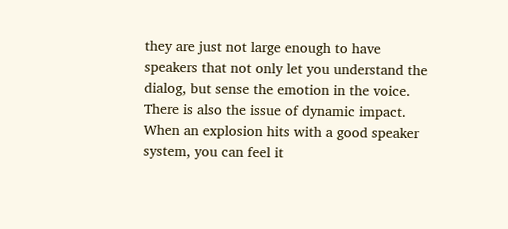they are just not large enough to have speakers that not only let you understand the dialog, but sense the emotion in the voice. There is also the issue of dynamic impact.  When an explosion hits with a good speaker system, you can feel it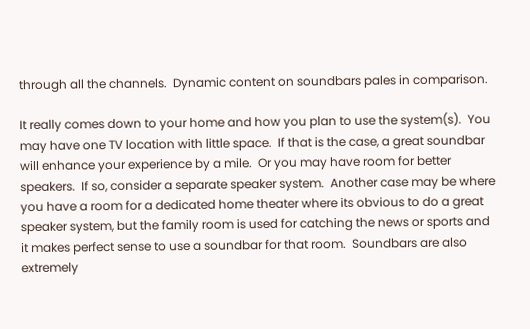through all the channels.  Dynamic content on soundbars pales in comparison.

It really comes down to your home and how you plan to use the system(s).  You may have one TV location with little space.  If that is the case, a great soundbar will enhance your experience by a mile.  Or you may have room for better speakers.  If so, consider a separate speaker system.  Another case may be where you have a room for a dedicated home theater where its obvious to do a great speaker system, but the family room is used for catching the news or sports and it makes perfect sense to use a soundbar for that room.  Soundbars are also extremely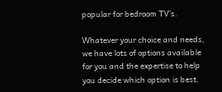popular for bedroom TV’s.

Whatever your choice and needs, we have lots of options available for you and the expertise to help you decide which option is best.